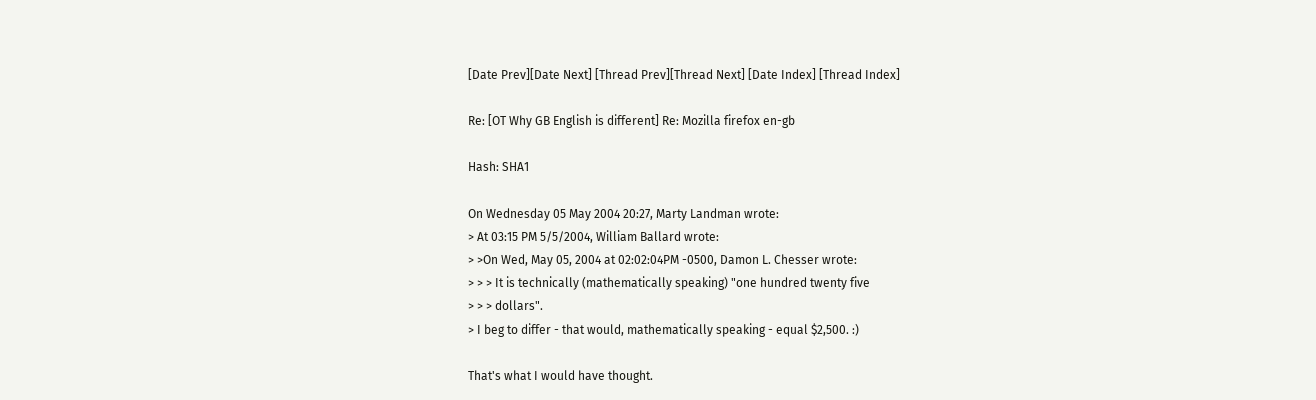[Date Prev][Date Next] [Thread Prev][Thread Next] [Date Index] [Thread Index]

Re: [OT Why GB English is different] Re: Mozilla firefox en-gb

Hash: SHA1

On Wednesday 05 May 2004 20:27, Marty Landman wrote:
> At 03:15 PM 5/5/2004, William Ballard wrote:
> >On Wed, May 05, 2004 at 02:02:04PM -0500, Damon L. Chesser wrote:
> > > It is technically (mathematically speaking) "one hundred twenty five
> > > dollars".
> I beg to differ - that would, mathematically speaking - equal $2,500. :)

That's what I would have thought.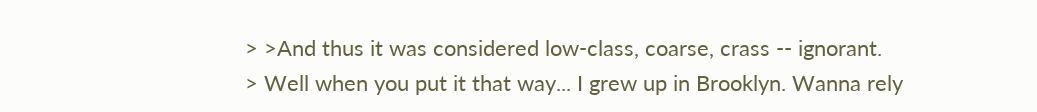> >And thus it was considered low-class, coarse, crass -- ignorant.
> Well when you put it that way... I grew up in Brooklyn. Wanna rely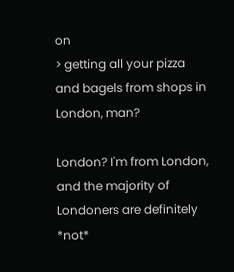on
> getting all your pizza and bagels from shops in London, man?

London? I'm from London, and the majority of Londoners are definitely *not*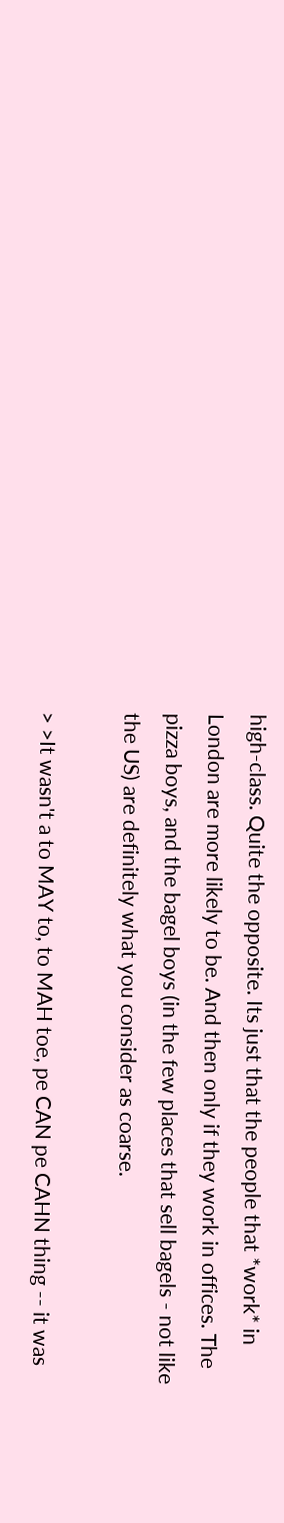high-class. Quite the opposite. Its just that the people that *work* in
London are more likely to be. And then only if they work in offices. The
pizza boys, and the bagel boys (in the few places that sell bagels - not like
the US) are definitely what you consider as coarse.

> >It wasn't a to MAY to, to MAH toe, pe CAN pe CAHN thing -- it was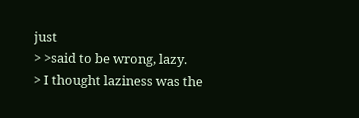just
> >said to be wrong, lazy.
> I thought laziness was the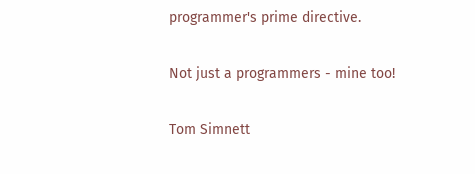programmer's prime directive.

Not just a programmers - mine too!

Tom Simnett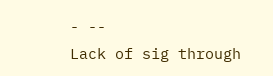- --
Lack of sig through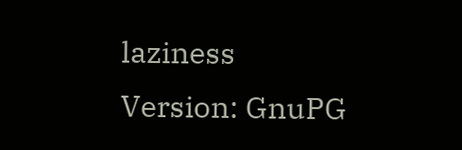laziness
Version: GnuPG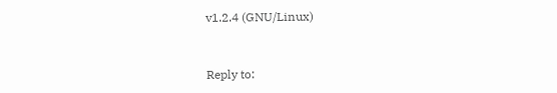v1.2.4 (GNU/Linux)


Reply to: